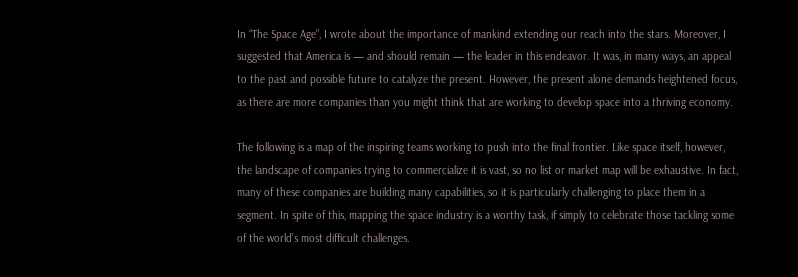In “The Space Age”, I wrote about the importance of mankind extending our reach into the stars. Moreover, I suggested that America is — and should remain — the leader in this endeavor. It was, in many ways, an appeal to the past and possible future to catalyze the present. However, the present alone demands heightened focus, as there are more companies than you might think that are working to develop space into a thriving economy.

The following is a map of the inspiring teams working to push into the final frontier. Like space itself, however, the landscape of companies trying to commercialize it is vast, so no list or market map will be exhaustive. In fact, many of these companies are building many capabilities, so it is particularly challenging to place them in a segment. In spite of this, mapping the space industry is a worthy task, if simply to celebrate those tackling some of the world’s most difficult challenges.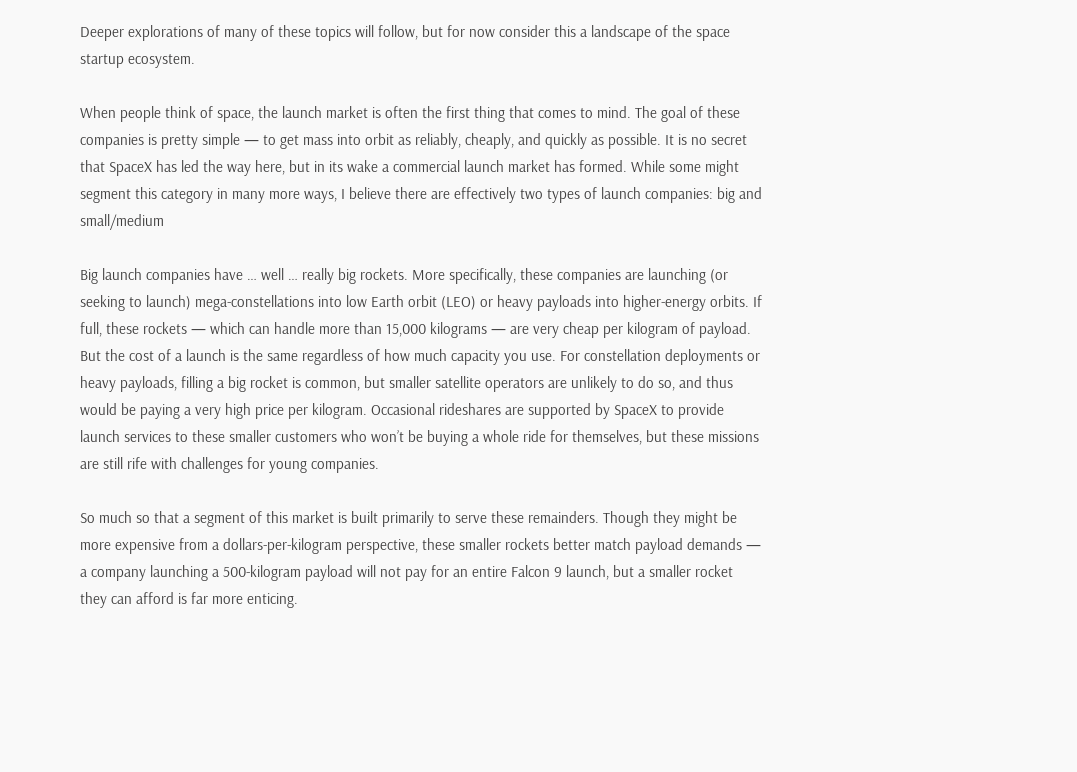Deeper explorations of many of these topics will follow, but for now consider this a landscape of the space startup ecosystem.

When people think of space, the launch market is often the first thing that comes to mind. The goal of these companies is pretty simple — to get mass into orbit as reliably, cheaply, and quickly as possible. It is no secret that SpaceX has led the way here, but in its wake a commercial launch market has formed. While some might segment this category in many more ways, I believe there are effectively two types of launch companies: big and small/medium

Big launch companies have … well … really big rockets. More specifically, these companies are launching (or seeking to launch) mega-constellations into low Earth orbit (LEO) or heavy payloads into higher-energy orbits. If full, these rockets — which can handle more than 15,000 kilograms — are very cheap per kilogram of payload. But the cost of a launch is the same regardless of how much capacity you use. For constellation deployments or heavy payloads, filling a big rocket is common, but smaller satellite operators are unlikely to do so, and thus would be paying a very high price per kilogram. Occasional rideshares are supported by SpaceX to provide launch services to these smaller customers who won’t be buying a whole ride for themselves, but these missions are still rife with challenges for young companies.

So much so that a segment of this market is built primarily to serve these remainders. Though they might be more expensive from a dollars-per-kilogram perspective, these smaller rockets better match payload demands — a company launching a 500-kilogram payload will not pay for an entire Falcon 9 launch, but a smaller rocket they can afford is far more enticing.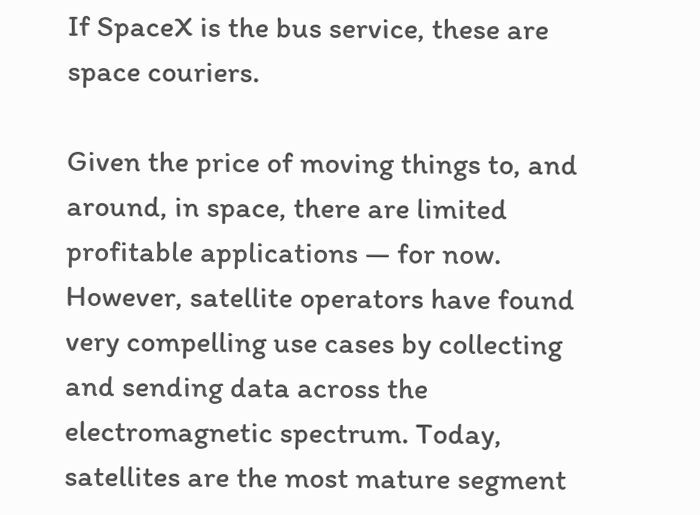If SpaceX is the bus service, these are space couriers.

Given the price of moving things to, and around, in space, there are limited profitable applications — for now. However, satellite operators have found very compelling use cases by collecting and sending data across the electromagnetic spectrum. Today, satellites are the most mature segment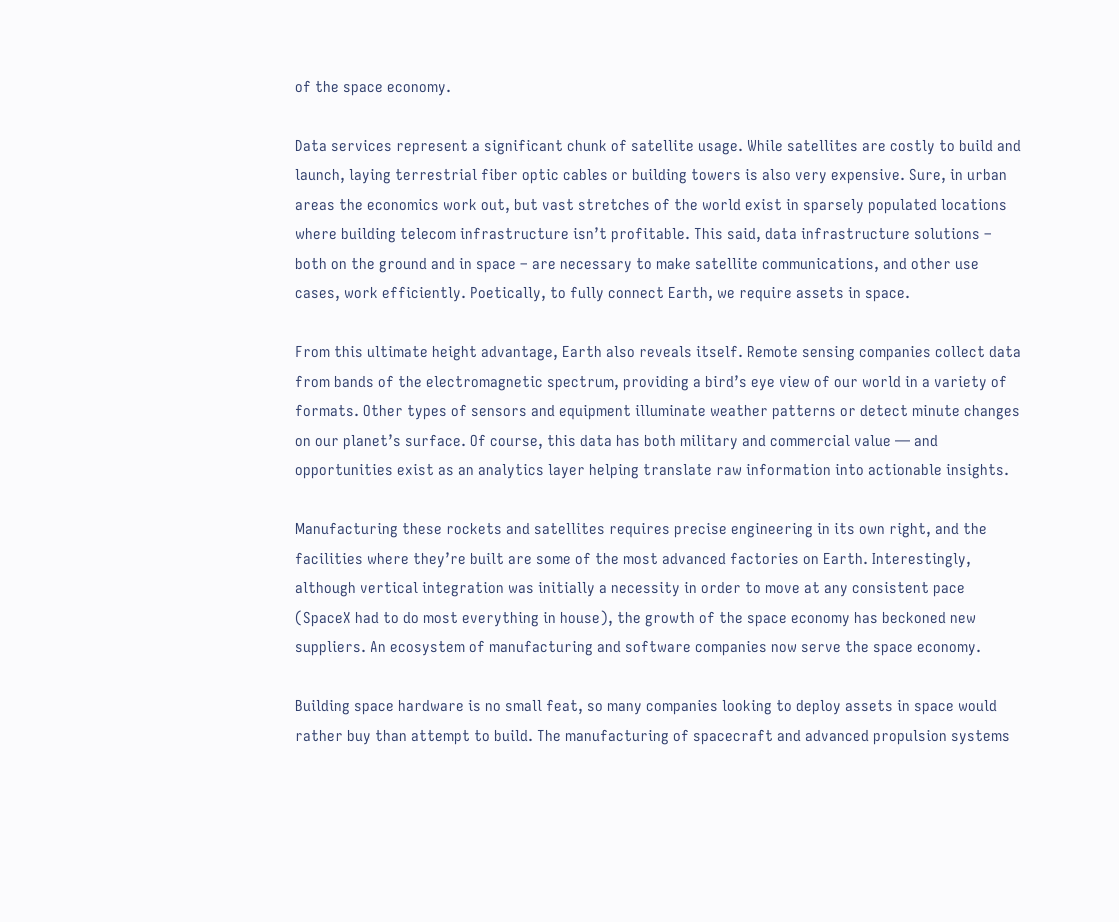of the space economy.

Data services represent a significant chunk of satellite usage. While satellites are costly to build and launch, laying terrestrial fiber optic cables or building towers is also very expensive. Sure, in urban areas the economics work out, but vast stretches of the world exist in sparsely populated locations where building telecom infrastructure isn’t profitable. This said, data infrastructure solutions – both on the ground and in space – are necessary to make satellite communications, and other use cases, work efficiently. Poetically, to fully connect Earth, we require assets in space.

From this ultimate height advantage, Earth also reveals itself. Remote sensing companies collect data from bands of the electromagnetic spectrum, providing a bird’s eye view of our world in a variety of formats. Other types of sensors and equipment illuminate weather patterns or detect minute changes on our planet’s surface. Of course, this data has both military and commercial value — and opportunities exist as an analytics layer helping translate raw information into actionable insights.

Manufacturing these rockets and satellites requires precise engineering in its own right, and the facilities where they’re built are some of the most advanced factories on Earth. Interestingly, although vertical integration was initially a necessity in order to move at any consistent pace (SpaceX had to do most everything in house), the growth of the space economy has beckoned new suppliers. An ecosystem of manufacturing and software companies now serve the space economy.

Building space hardware is no small feat, so many companies looking to deploy assets in space would rather buy than attempt to build. The manufacturing of spacecraft and advanced propulsion systems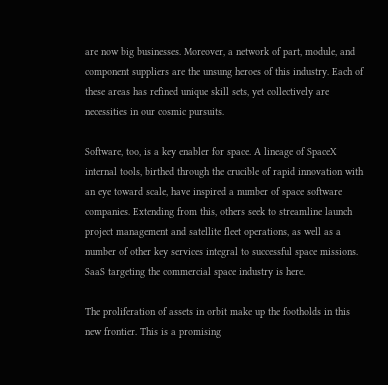are now big businesses. Moreover, a network of part, module, and component suppliers are the unsung heroes of this industry. Each of these areas has refined unique skill sets, yet collectively are necessities in our cosmic pursuits.

Software, too, is a key enabler for space. A lineage of SpaceX internal tools, birthed through the crucible of rapid innovation with an eye toward scale, have inspired a number of space software companies. Extending from this, others seek to streamline launch project management and satellite fleet operations, as well as a number of other key services integral to successful space missions. SaaS targeting the commercial space industry is here.

The proliferation of assets in orbit make up the footholds in this new frontier. This is a promising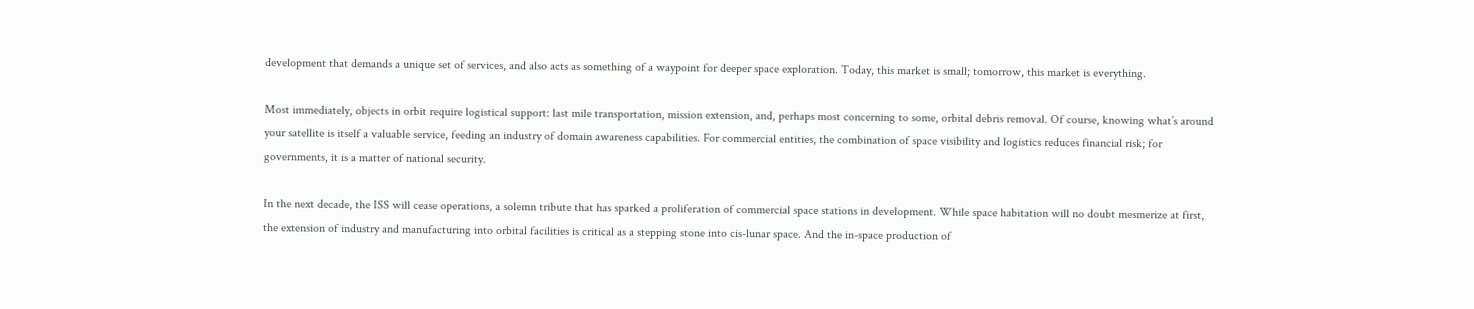development that demands a unique set of services, and also acts as something of a waypoint for deeper space exploration. Today, this market is small; tomorrow, this market is everything.

Most immediately, objects in orbit require logistical support: last mile transportation, mission extension, and, perhaps most concerning to some, orbital debris removal. Of course, knowing what’s around your satellite is itself a valuable service, feeding an industry of domain awareness capabilities. For commercial entities, the combination of space visibility and logistics reduces financial risk; for governments, it is a matter of national security.

In the next decade, the ISS will cease operations, a solemn tribute that has sparked a proliferation of commercial space stations in development. While space habitation will no doubt mesmerize at first, the extension of industry and manufacturing into orbital facilities is critical as a stepping stone into cis-lunar space. And the in-space production of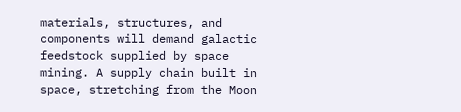materials, structures, and components will demand galactic feedstock supplied by space mining. A supply chain built in space, stretching from the Moon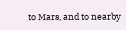to Mars, and to nearby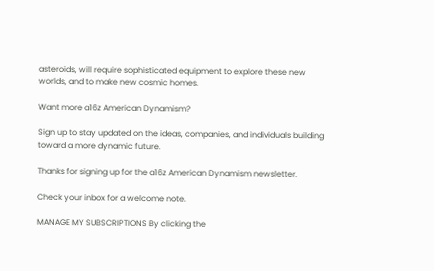asteroids, will require sophisticated equipment to explore these new worlds, and to make new cosmic homes.

Want more a16z American Dynamism?

Sign up to stay updated on the ideas, companies, and individuals building toward a more dynamic future.

Thanks for signing up for the a16z American Dynamism newsletter.

Check your inbox for a welcome note.

MANAGE MY SUBSCRIPTIONS By clicking the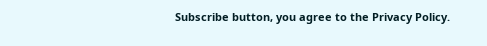Subscribe button, you agree to the Privacy Policy.